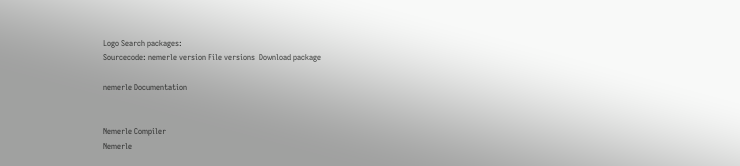Logo Search packages:
Sourcecode: nemerle version File versions  Download package

nemerle Documentation


Nemerle Compiler
Nemerle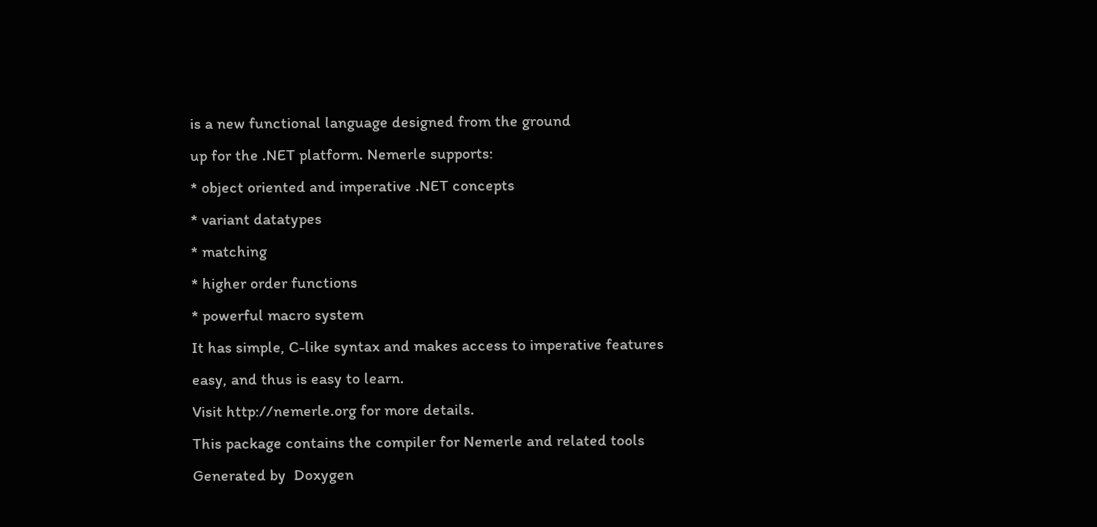is a new functional language designed from the ground
up for the .NET platform. Nemerle supports:
* object oriented and imperative .NET concepts
* variant datatypes
* matching
* higher order functions
* powerful macro system
It has simple, C-like syntax and makes access to imperative features
easy, and thus is easy to learn.
Visit http://nemerle.org for more details.
This package contains the compiler for Nemerle and related tools
Generated by  Doxygen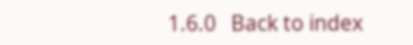1.6.0   Back to index